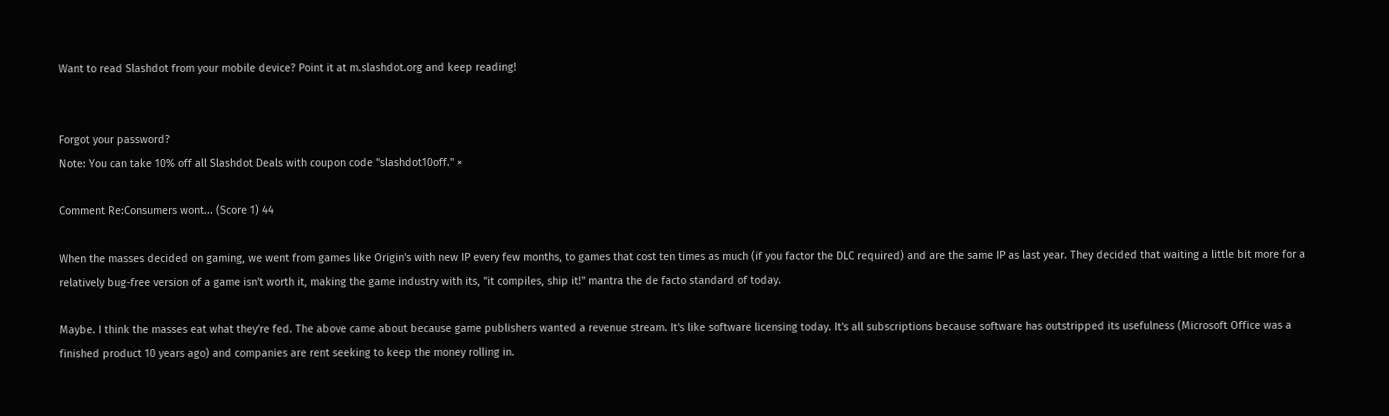Want to read Slashdot from your mobile device? Point it at m.slashdot.org and keep reading!


Forgot your password?
Note: You can take 10% off all Slashdot Deals with coupon code "slashdot10off." ×

Comment Re:Consumers wont... (Score 1) 44

When the masses decided on gaming, we went from games like Origin's with new IP every few months, to games that cost ten times as much (if you factor the DLC required) and are the same IP as last year. They decided that waiting a little bit more for a relatively bug-free version of a game isn't worth it, making the game industry with its, "it compiles, ship it!" mantra the de facto standard of today.

Maybe. I think the masses eat what they're fed. The above came about because game publishers wanted a revenue stream. It's like software licensing today. It's all subscriptions because software has outstripped its usefulness (Microsoft Office was a finished product 10 years ago) and companies are rent seeking to keep the money rolling in.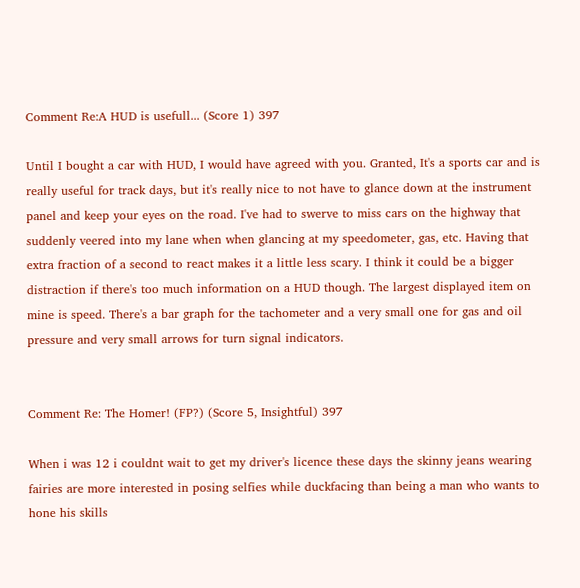Comment Re:A HUD is usefull... (Score 1) 397

Until I bought a car with HUD, I would have agreed with you. Granted, It's a sports car and is really useful for track days, but it's really nice to not have to glance down at the instrument panel and keep your eyes on the road. I've had to swerve to miss cars on the highway that suddenly veered into my lane when when glancing at my speedometer, gas, etc. Having that extra fraction of a second to react makes it a little less scary. I think it could be a bigger distraction if there's too much information on a HUD though. The largest displayed item on mine is speed. There's a bar graph for the tachometer and a very small one for gas and oil pressure and very small arrows for turn signal indicators.


Comment Re: The Homer! (FP?) (Score 5, Insightful) 397

When i was 12 i couldnt wait to get my driver's licence these days the skinny jeans wearing fairies are more interested in posing selfies while duckfacing than being a man who wants to hone his skills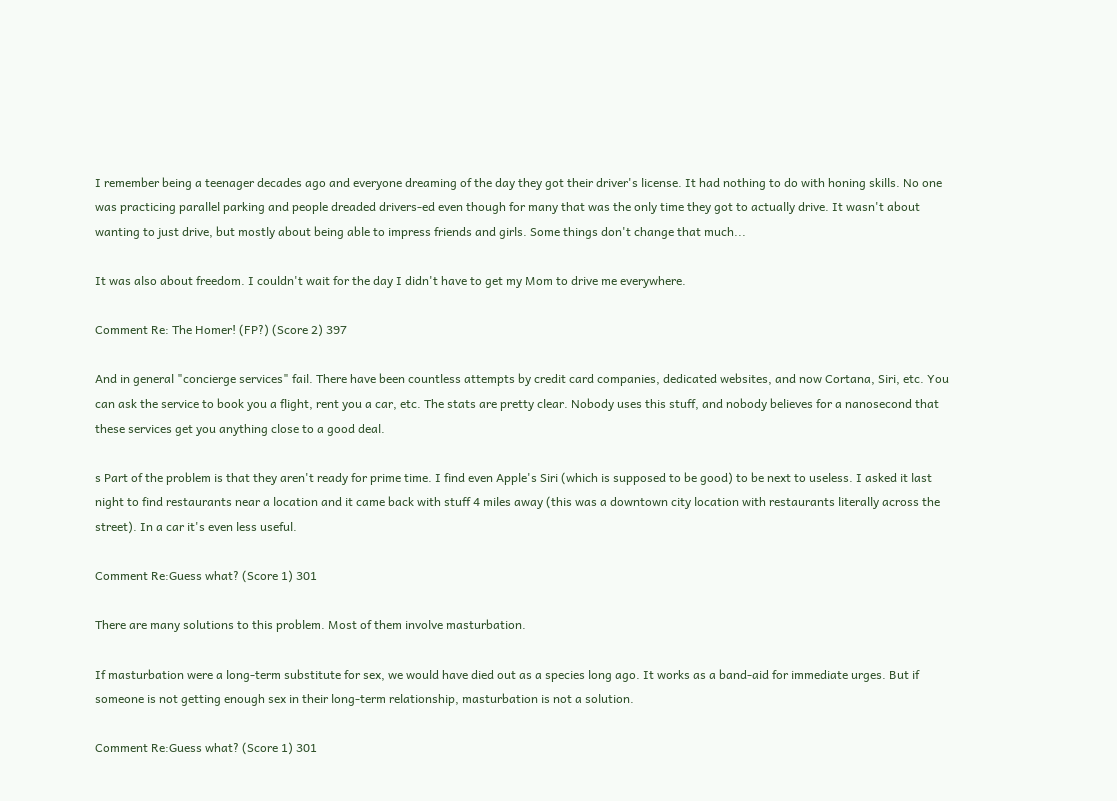I remember being a teenager decades ago and everyone dreaming of the day they got their driver's license. It had nothing to do with honing skills. No one was practicing parallel parking and people dreaded drivers-ed even though for many that was the only time they got to actually drive. It wasn't about wanting to just drive, but mostly about being able to impress friends and girls. Some things don't change that much...

It was also about freedom. I couldn't wait for the day I didn't have to get my Mom to drive me everywhere.

Comment Re: The Homer! (FP?) (Score 2) 397

And in general "concierge services" fail. There have been countless attempts by credit card companies, dedicated websites, and now Cortana, Siri, etc. You can ask the service to book you a flight, rent you a car, etc. The stats are pretty clear. Nobody uses this stuff, and nobody believes for a nanosecond that these services get you anything close to a good deal.

s Part of the problem is that they aren't ready for prime time. I find even Apple's Siri (which is supposed to be good) to be next to useless. I asked it last night to find restaurants near a location and it came back with stuff 4 miles away (this was a downtown city location with restaurants literally across the street). In a car it's even less useful.

Comment Re:Guess what? (Score 1) 301

There are many solutions to this problem. Most of them involve masturbation.

If masturbation were a long-term substitute for sex, we would have died out as a species long ago. It works as a band-aid for immediate urges. But if someone is not getting enough sex in their long-term relationship, masturbation is not a solution.

Comment Re:Guess what? (Score 1) 301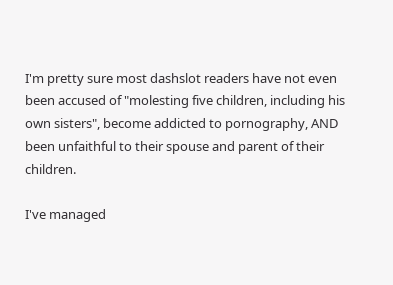I'm pretty sure most dashslot readers have not even been accused of "molesting five children, including his own sisters", become addicted to pornography, AND been unfaithful to their spouse and parent of their children.

I've managed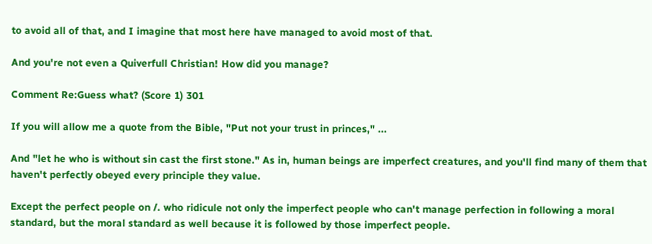to avoid all of that, and I imagine that most here have managed to avoid most of that.

And you're not even a Quiverfull Christian! How did you manage?

Comment Re:Guess what? (Score 1) 301

If you will allow me a quote from the Bible, "Put not your trust in princes," ...

And "let he who is without sin cast the first stone." As in, human beings are imperfect creatures, and you'll find many of them that haven't perfectly obeyed every principle they value.

Except the perfect people on /. who ridicule not only the imperfect people who can't manage perfection in following a moral standard, but the moral standard as well because it is followed by those imperfect people.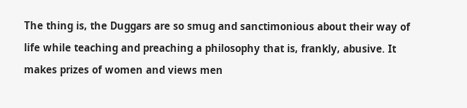The thing is, the Duggars are so smug and sanctimonious about their way of life while teaching and preaching a philosophy that is, frankly, abusive. It makes prizes of women and views men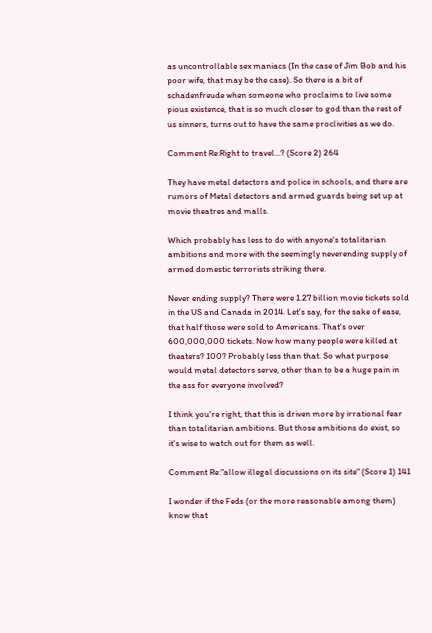as uncontrollable sex maniacs (In the case of Jim Bob and his poor wife, that may be the case). So there is a bit of schadenfreude when someone who proclaims to live some pious existence, that is so much closer to god than the rest of us sinners, turns out to have the same proclivities as we do.

Comment Re:Right to travel...? (Score 2) 264

They have metal detectors and police in schools, and there are rumors of Metal detectors and armed guards being set up at movie theatres and malls.

Which probably has less to do with anyone's totalitarian ambitions and more with the seemingly neverending supply of armed domestic terrorists striking there.

Never ending supply? There were 1.27 billion movie tickets sold in the US and Canada in 2014. Let's say, for the sake of ease, that half those were sold to Americans. That's over 600,000,000 tickets. Now how many people were killed at theaters? 100? Probably less than that. So what purpose would metal detectors serve, other than to be a huge pain in the ass for everyone involved?

I think you're right, that this is driven more by irrational fear than totalitarian ambitions. But those ambitions do exist, so it's wise to watch out for them as well.

Comment Re:"allow illegal discussions on its site" (Score 1) 141

I wonder if the Feds (or the more reasonable among them) know that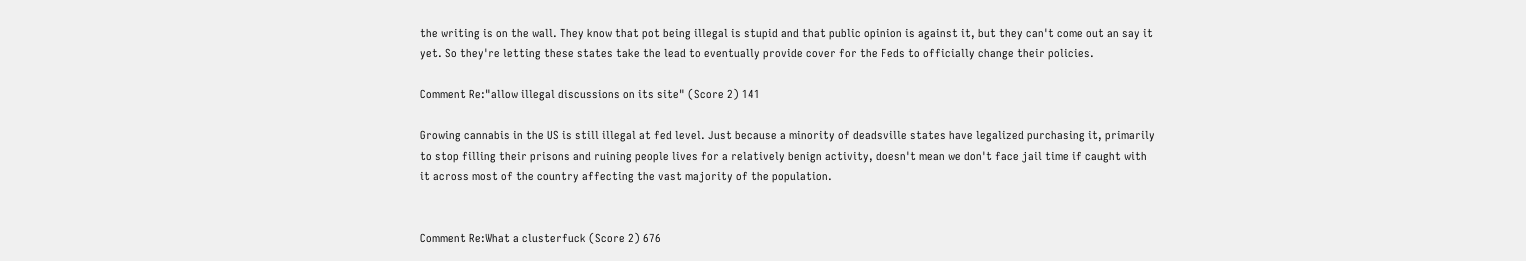the writing is on the wall. They know that pot being illegal is stupid and that public opinion is against it, but they can't come out an say it yet. So they're letting these states take the lead to eventually provide cover for the Feds to officially change their policies.

Comment Re:"allow illegal discussions on its site" (Score 2) 141

Growing cannabis in the US is still illegal at fed level. Just because a minority of deadsville states have legalized purchasing it, primarily to stop filling their prisons and ruining people lives for a relatively benign activity, doesn't mean we don't face jail time if caught with it across most of the country affecting the vast majority of the population.


Comment Re:What a clusterfuck (Score 2) 676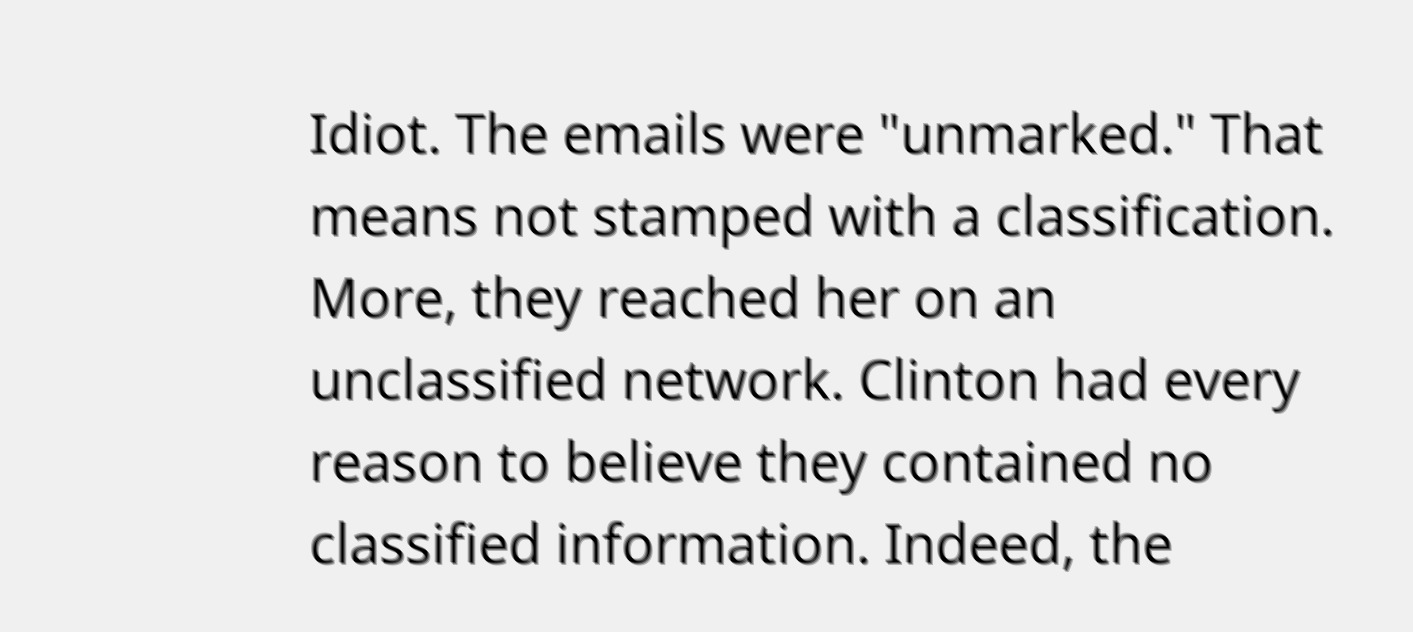Idiot. The emails were "unmarked." That means not stamped with a classification. More, they reached her on an unclassified network. Clinton had every reason to believe they contained no classified information. Indeed, the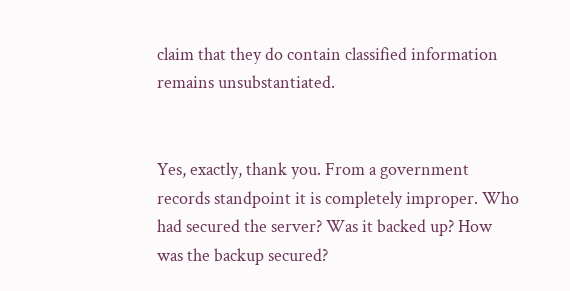claim that they do contain classified information remains unsubstantiated.


Yes, exactly, thank you. From a government records standpoint it is completely improper. Who had secured the server? Was it backed up? How was the backup secured?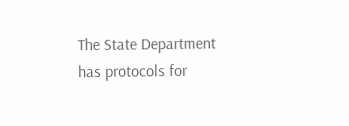The State Department has protocols for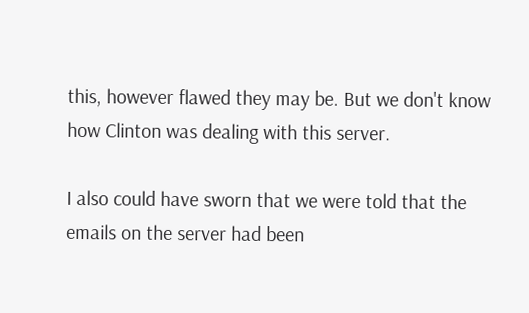this, however flawed they may be. But we don't know how Clinton was dealing with this server.

I also could have sworn that we were told that the emails on the server had been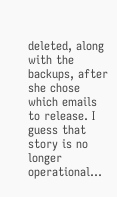deleted, along with the backups, after she chose which emails to release. I guess that story is no longer operational...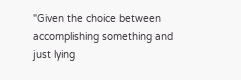"Given the choice between accomplishing something and just lying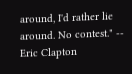around, I'd rather lie around. No contest." -- Eric Clapton